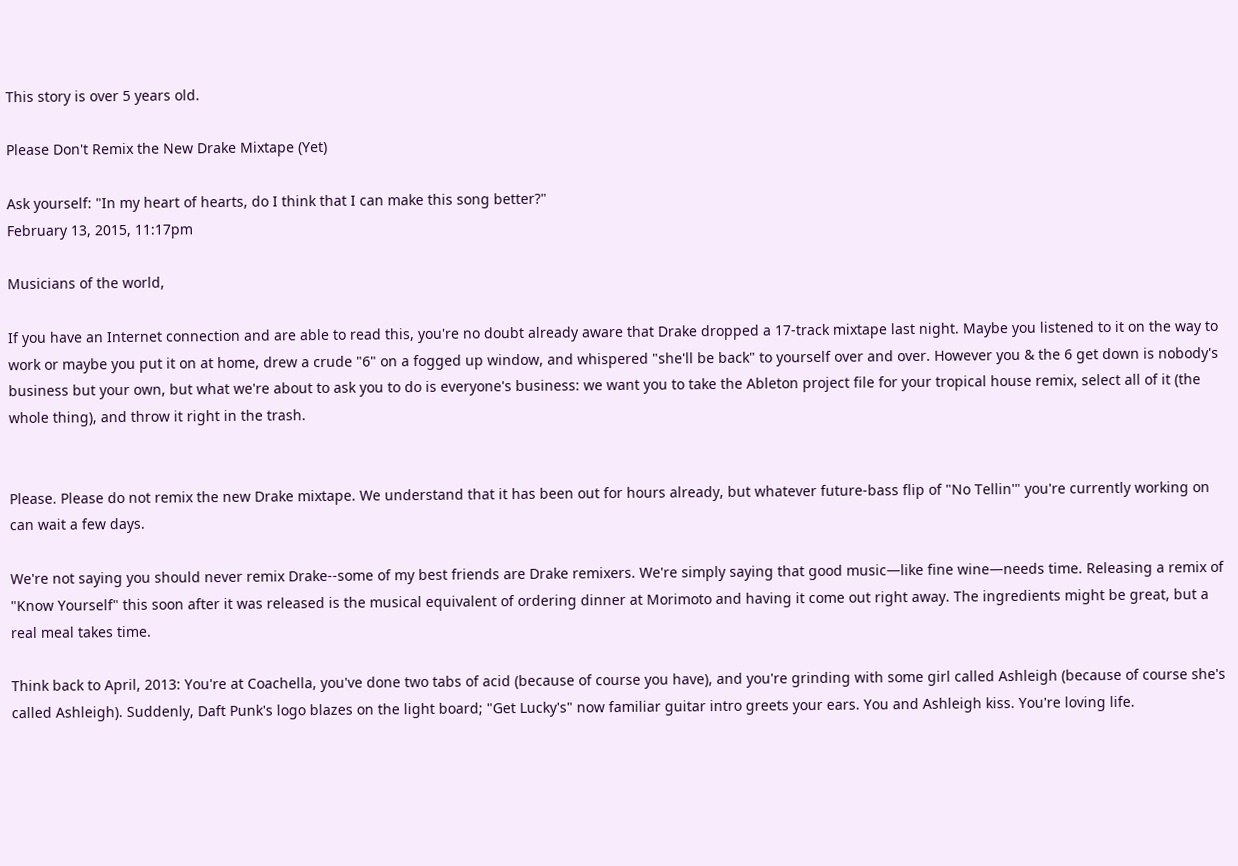This story is over 5 years old.

Please Don't Remix the New Drake Mixtape (Yet)

Ask yourself: "In my heart of hearts, do I think that I can make this song better?"
February 13, 2015, 11:17pm

Musicians of the world,

If you have an Internet connection and are able to read this, you're no doubt already aware that Drake dropped a 17-track mixtape last night. Maybe you listened to it on the way to work or maybe you put it on at home, drew a crude "6" on a fogged up window, and whispered "she'll be back" to yourself over and over. However you & the 6 get down is nobody's business but your own, but what we're about to ask you to do is everyone's business: we want you to take the Ableton project file for your tropical house remix, select all of it (the whole thing), and throw it right in the trash.


Please. Please do not remix the new Drake mixtape. We understand that it has been out for hours already, but whatever future-bass flip of "No Tellin'" you're currently working on can wait a few days.

We're not saying you should never remix Drake--some of my best friends are Drake remixers. We're simply saying that good music—like fine wine—needs time. Releasing a remix of "Know Yourself" this soon after it was released is the musical equivalent of ordering dinner at Morimoto and having it come out right away. The ingredients might be great, but a real meal takes time.

Think back to April, 2013: You're at Coachella, you've done two tabs of acid (because of course you have), and you're grinding with some girl called Ashleigh (because of course she's called Ashleigh). Suddenly, Daft Punk's logo blazes on the light board; "Get Lucky's" now familiar guitar intro greets your ears. You and Ashleigh kiss. You're loving life.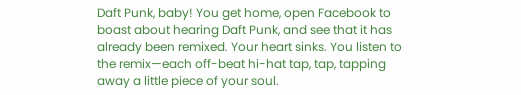Daft Punk, baby! You get home, open Facebook to boast about hearing Daft Punk, and see that it has already been remixed. Your heart sinks. You listen to the remix—each off-beat hi-hat tap, tap, tapping away a little piece of your soul.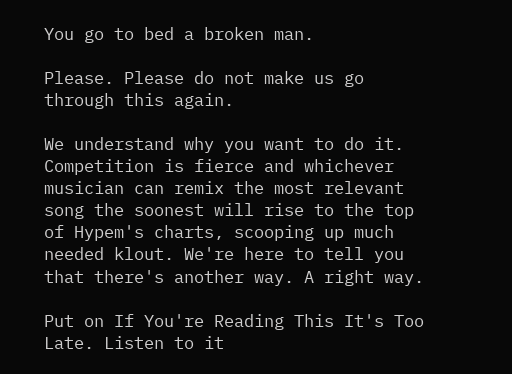You go to bed a broken man.

Please. Please do not make us go through this again.

We understand why you want to do it. Competition is fierce and whichever musician can remix the most relevant song the soonest will rise to the top of Hypem's charts, scooping up much needed klout. We're here to tell you that there's another way. A right way.

Put on If You're Reading This It's Too Late. Listen to it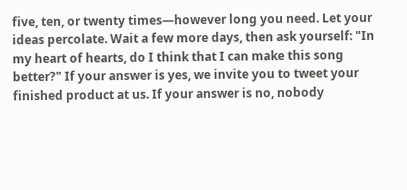five, ten, or twenty times—however long you need. Let your ideas percolate. Wait a few more days, then ask yourself: "In my heart of hearts, do I think that I can make this song better?" If your answer is yes, we invite you to tweet your finished product at us. If your answer is no, nobody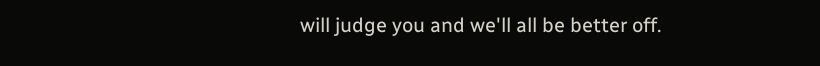will judge you and we'll all be better off.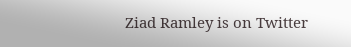Ziad Ramley is on Twitter